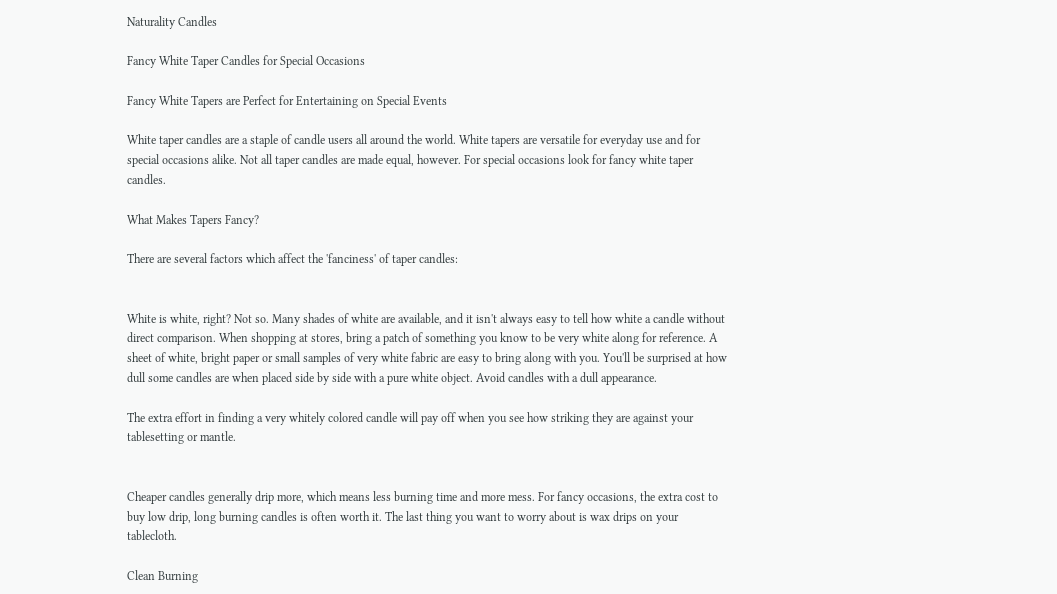Naturality Candles

Fancy White Taper Candles for Special Occasions

Fancy White Tapers are Perfect for Entertaining on Special Events

White taper candles are a staple of candle users all around the world. White tapers are versatile for everyday use and for special occasions alike. Not all taper candles are made equal, however. For special occasions look for fancy white taper candles.

What Makes Tapers Fancy?

There are several factors which affect the 'fanciness' of taper candles:


White is white, right? Not so. Many shades of white are available, and it isn't always easy to tell how white a candle without direct comparison. When shopping at stores, bring a patch of something you know to be very white along for reference. A sheet of white, bright paper or small samples of very white fabric are easy to bring along with you. You'll be surprised at how dull some candles are when placed side by side with a pure white object. Avoid candles with a dull appearance.

The extra effort in finding a very whitely colored candle will pay off when you see how striking they are against your tablesetting or mantle.


Cheaper candles generally drip more, which means less burning time and more mess. For fancy occasions, the extra cost to buy low drip, long burning candles is often worth it. The last thing you want to worry about is wax drips on your tablecloth.

Clean Burning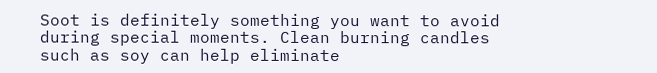Soot is definitely something you want to avoid during special moments. Clean burning candles such as soy can help eliminate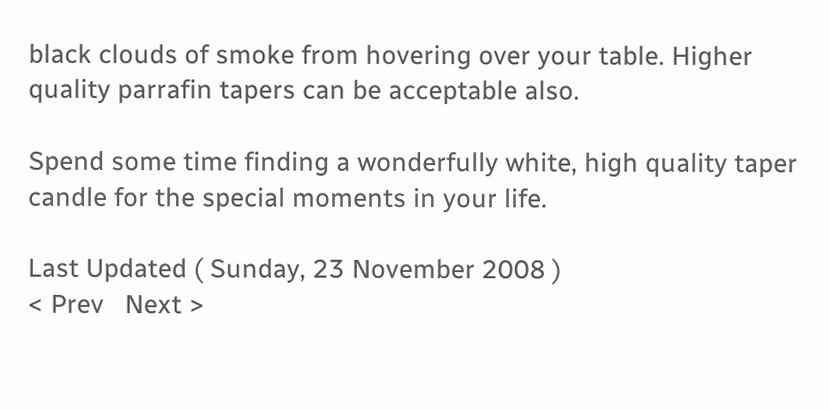black clouds of smoke from hovering over your table. Higher quality parrafin tapers can be acceptable also.

Spend some time finding a wonderfully white, high quality taper candle for the special moments in your life.

Last Updated ( Sunday, 23 November 2008 )
< Prev   Next >